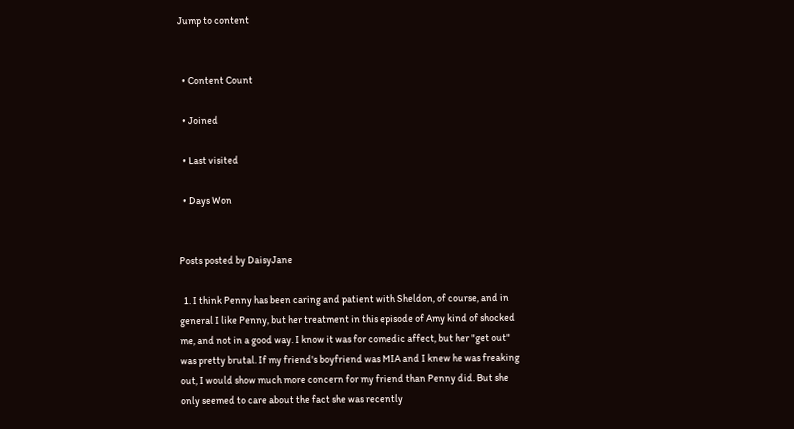Jump to content


  • Content Count

  • Joined

  • Last visited

  • Days Won


Posts posted by DaisyJane

  1. I think Penny has been caring and patient with Sheldon, of course, and in general I like Penny, but her treatment in this episode of Amy kind of shocked me, and not in a good way. I know it was for comedic affect, but her "get out" was pretty brutal. If my friend's boyfriend was MIA and I knew he was freaking out, I would show much more concern for my friend than Penny did. But she only seemed to care about the fact she was recently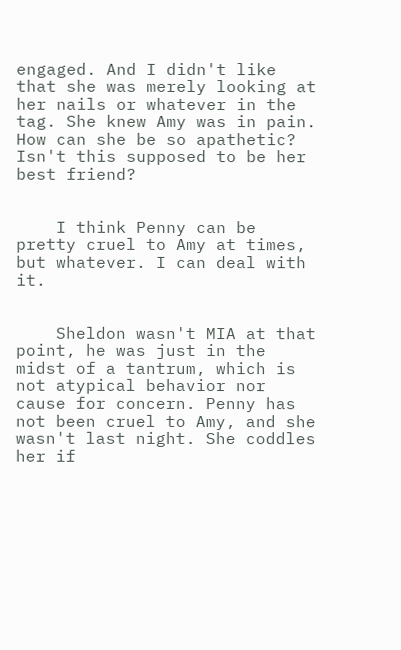engaged. And I didn't like that she was merely looking at her nails or whatever in the tag. She knew Amy was in pain. How can she be so apathetic? Isn't this supposed to be her best friend?


    I think Penny can be pretty cruel to Amy at times, but whatever. I can deal with it.


    Sheldon wasn't MIA at that point, he was just in the midst of a tantrum, which is not atypical behavior nor cause for concern. Penny has not been cruel to Amy, and she wasn't last night. She coddles her if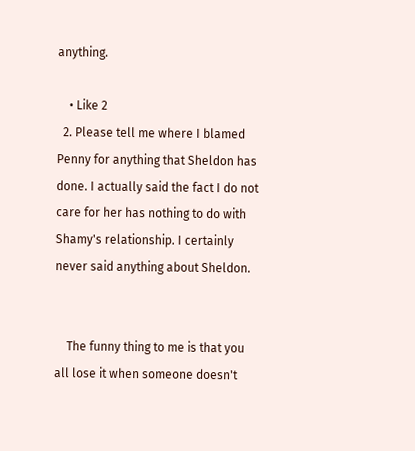anything.

    • Like 2
  2. Please tell me where I blamed Penny for anything that Sheldon has done. I actually said the fact I do not care for her has nothing to do with Shamy's relationship. I certainly never said anything about Sheldon.


    The funny thing to me is that you all lose it when someone doesn't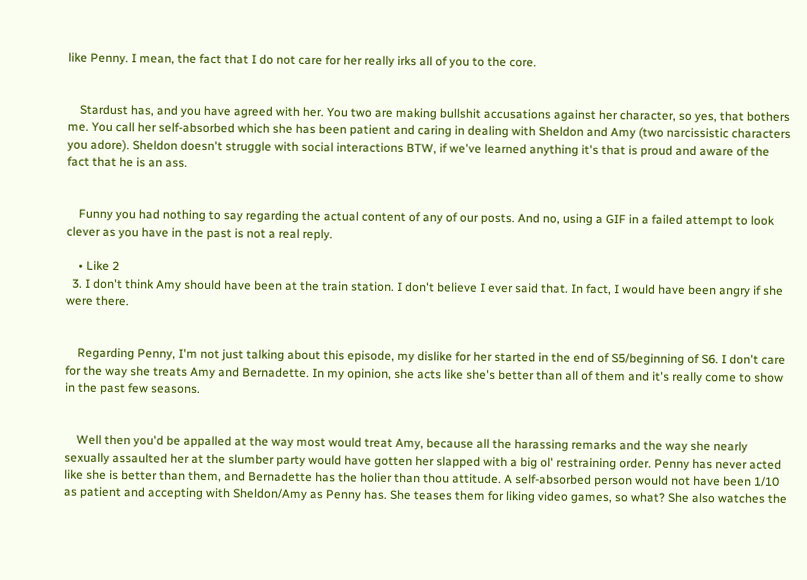like Penny. I mean, the fact that I do not care for her really irks all of you to the core.


    Stardust has, and you have agreed with her. You two are making bullshit accusations against her character, so yes, that bothers me. You call her self-absorbed which she has been patient and caring in dealing with Sheldon and Amy (two narcissistic characters you adore). Sheldon doesn't struggle with social interactions BTW, if we've learned anything it's that is proud and aware of the fact that he is an ass.


    Funny you had nothing to say regarding the actual content of any of our posts. And no, using a GIF in a failed attempt to look clever as you have in the past is not a real reply.

    • Like 2
  3. I don't think Amy should have been at the train station. I don't believe I ever said that. In fact, I would have been angry if she were there.


    Regarding Penny, I'm not just talking about this episode, my dislike for her started in the end of S5/beginning of S6. I don't care for the way she treats Amy and Bernadette. In my opinion, she acts like she's better than all of them and it's really come to show in the past few seasons.


    Well then you'd be appalled at the way most would treat Amy, because all the harassing remarks and the way she nearly sexually assaulted her at the slumber party would have gotten her slapped with a big ol' restraining order. Penny has never acted like she is better than them, and Bernadette has the holier than thou attitude. A self-absorbed person would not have been 1/10 as patient and accepting with Sheldon/Amy as Penny has. She teases them for liking video games, so what? She also watches the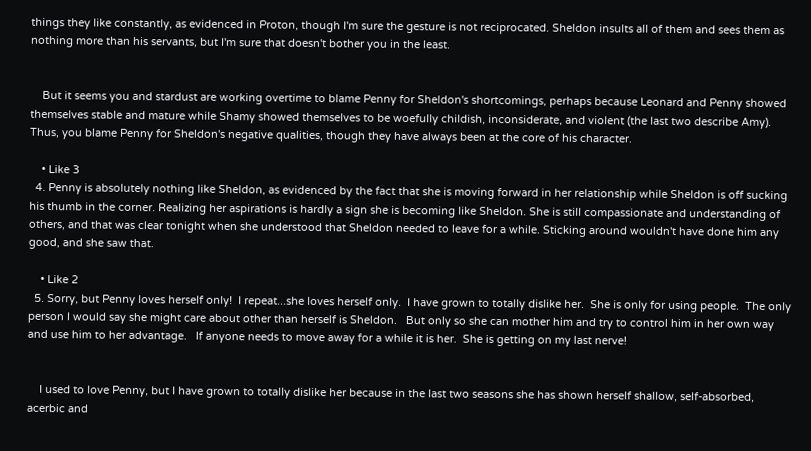things they like constantly, as evidenced in Proton, though I'm sure the gesture is not reciprocated. Sheldon insults all of them and sees them as nothing more than his servants, but I'm sure that doesn't bother you in the least.


    But it seems you and stardust are working overtime to blame Penny for Sheldon's shortcomings, perhaps because Leonard and Penny showed themselves stable and mature while Shamy showed themselves to be woefully childish, inconsiderate, and violent (the last two describe Amy). Thus, you blame Penny for Sheldon's negative qualities, though they have always been at the core of his character.

    • Like 3
  4. Penny is absolutely nothing like Sheldon, as evidenced by the fact that she is moving forward in her relationship while Sheldon is off sucking his thumb in the corner. Realizing her aspirations is hardly a sign she is becoming like Sheldon. She is still compassionate and understanding of others, and that was clear tonight when she understood that Sheldon needed to leave for a while. Sticking around wouldn't have done him any good, and she saw that.

    • Like 2
  5. Sorry, but Penny loves herself only!  I repeat...she loves herself only.  I have grown to totally dislike her.  She is only for using people.  The only person I would say she might care about other than herself is Sheldon.   But only so she can mother him and try to control him in her own way and use him to her advantage.   If anyone needs to move away for a while it is her.  She is getting on my last nerve!


    I used to love Penny, but I have grown to totally dislike her because in the last two seasons she has shown herself shallow, self-absorbed, acerbic and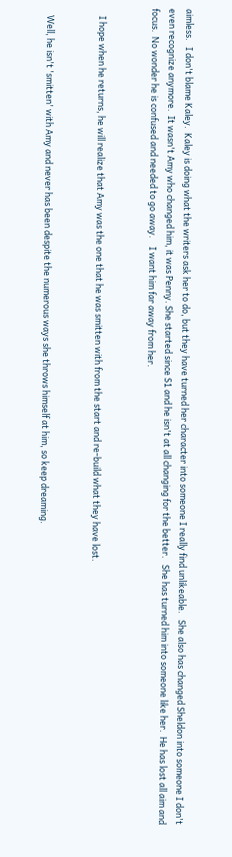aimless.   I don't blame Kaley.  Kaley is doing what the writers ask her to do, but they have turned her character into someone I really find unlikeable.   She also has changed Sheldon into someone I don't even recognize anymore.  It wasn't Amy who changed him, it was Penny. She started since S1 and he isn't at all changing for the better.   She has turned him into someone like her.  He has lost all aim and focus.  No wonder he is confused and needed to go away.    I want him far away from her.


    I hope when he returns, he will realize that Amy was the one that he was smitten with from the start and re-build what they have lost.


    Well, he isn't 'smitten' with Amy and never has been despite the numerous ways she throws himself at him, so keep dreaming.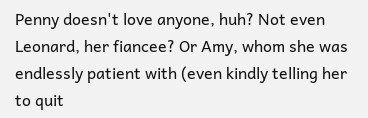Penny doesn't love anyone, huh? Not even Leonard, her fiancee? Or Amy, whom she was endlessly patient with (even kindly telling her to quit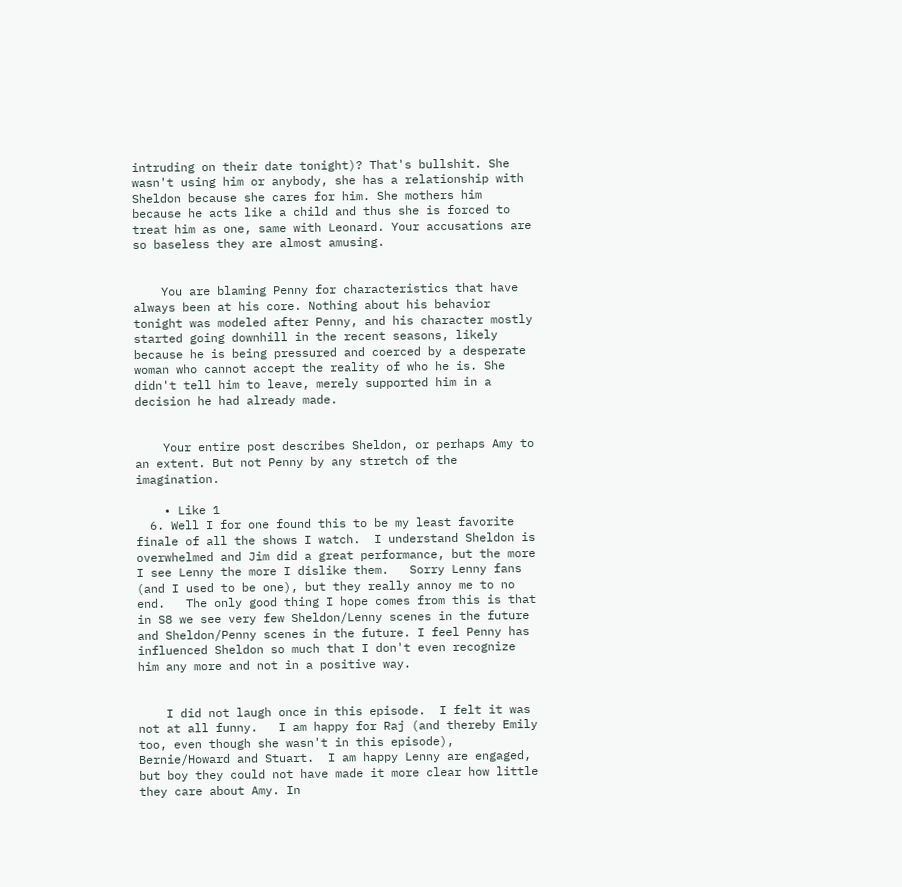intruding on their date tonight)? That's bullshit. She wasn't using him or anybody, she has a relationship with Sheldon because she cares for him. She mothers him because he acts like a child and thus she is forced to treat him as one, same with Leonard. Your accusations are so baseless they are almost amusing.


    You are blaming Penny for characteristics that have always been at his core. Nothing about his behavior tonight was modeled after Penny, and his character mostly started going downhill in the recent seasons, likely because he is being pressured and coerced by a desperate woman who cannot accept the reality of who he is. She didn't tell him to leave, merely supported him in a decision he had already made.


    Your entire post describes Sheldon, or perhaps Amy to an extent. But not Penny by any stretch of the imagination.

    • Like 1
  6. Well I for one found this to be my least favorite finale of all the shows I watch.  I understand Sheldon is overwhelmed and Jim did a great performance, but the more I see Lenny the more I dislike them.   Sorry Lenny fans (and I used to be one), but they really annoy me to no end.   The only good thing I hope comes from this is that in S8 we see very few Sheldon/Lenny scenes in the future and Sheldon/Penny scenes in the future. I feel Penny has influenced Sheldon so much that I don't even recognize him any more and not in a positive way.


    I did not laugh once in this episode.  I felt it was not at all funny.   I am happy for Raj (and thereby Emily too, even though she wasn't in this episode), Bernie/Howard and Stuart.  I am happy Lenny are engaged, but boy they could not have made it more clear how little they care about Amy. In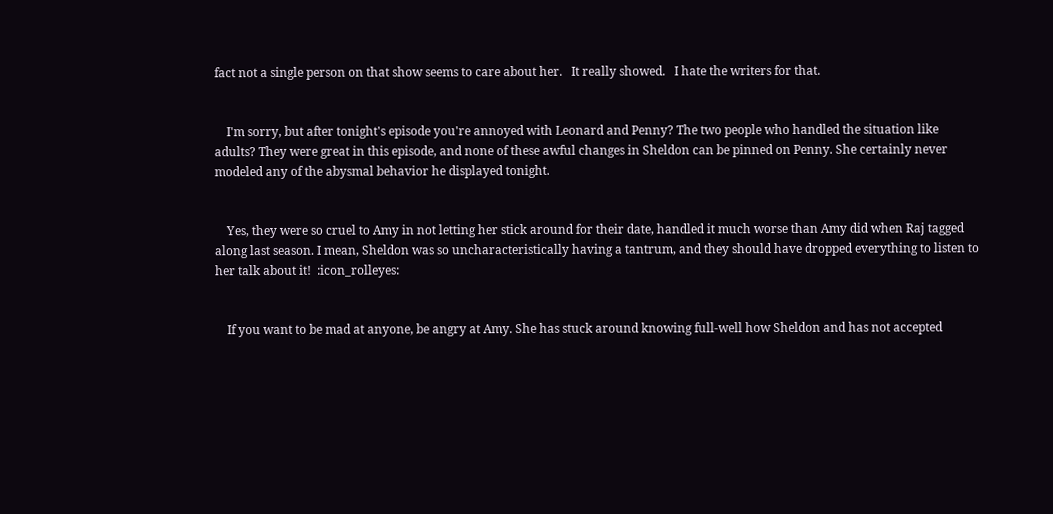fact not a single person on that show seems to care about her.   It really showed.   I hate the writers for that.


    I'm sorry, but after tonight's episode you're annoyed with Leonard and Penny? The two people who handled the situation like adults? They were great in this episode, and none of these awful changes in Sheldon can be pinned on Penny. She certainly never modeled any of the abysmal behavior he displayed tonight.


    Yes, they were so cruel to Amy in not letting her stick around for their date, handled it much worse than Amy did when Raj tagged along last season. I mean, Sheldon was so uncharacteristically having a tantrum, and they should have dropped everything to listen to her talk about it!  :icon_rolleyes:


    If you want to be mad at anyone, be angry at Amy. She has stuck around knowing full-well how Sheldon and has not accepted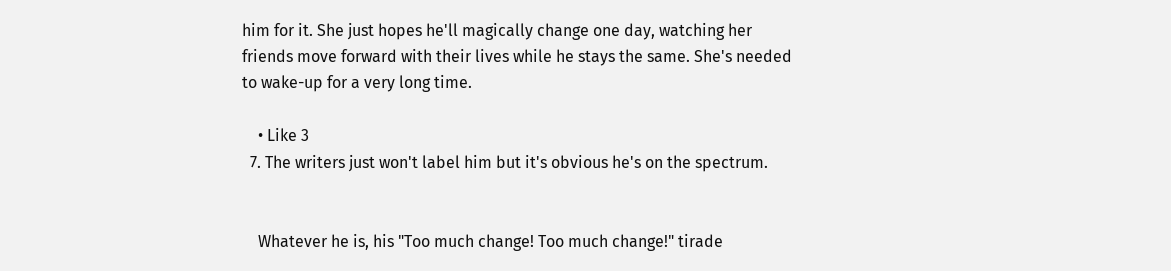him for it. She just hopes he'll magically change one day, watching her friends move forward with their lives while he stays the same. She's needed to wake-up for a very long time.

    • Like 3
  7. The writers just won't label him but it's obvious he's on the spectrum.


    Whatever he is, his "Too much change! Too much change!" tirade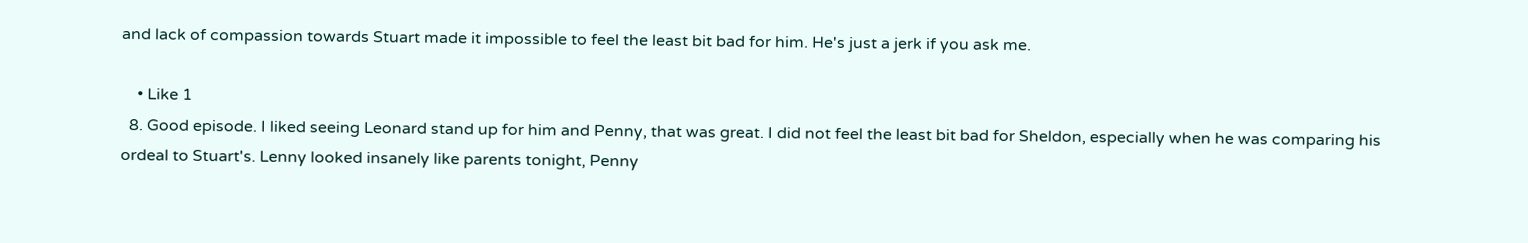and lack of compassion towards Stuart made it impossible to feel the least bit bad for him. He's just a jerk if you ask me.

    • Like 1
  8. Good episode. I liked seeing Leonard stand up for him and Penny, that was great. I did not feel the least bit bad for Sheldon, especially when he was comparing his ordeal to Stuart's. Lenny looked insanely like parents tonight, Penny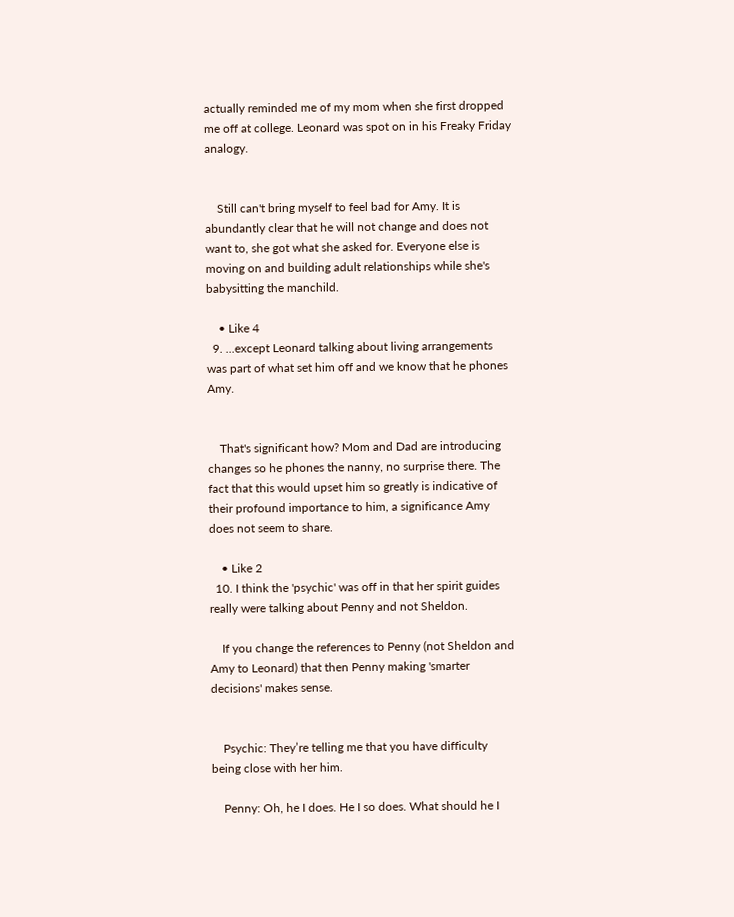actually reminded me of my mom when she first dropped me off at college. Leonard was spot on in his Freaky Friday analogy.


    Still can't bring myself to feel bad for Amy. It is abundantly clear that he will not change and does not want to, she got what she asked for. Everyone else is moving on and building adult relationships while she's babysitting the manchild.

    • Like 4
  9. ...except Leonard talking about living arrangements was part of what set him off and we know that he phones Amy.


    That's significant how? Mom and Dad are introducing changes so he phones the nanny, no surprise there. The fact that this would upset him so greatly is indicative of their profound importance to him, a significance Amy does not seem to share.

    • Like 2
  10. I think the 'psychic' was off in that her spirit guides really were talking about Penny and not Sheldon.

    If you change the references to Penny (not Sheldon and Amy to Leonard) that then Penny making 'smarter decisions' makes sense.


    Psychic: They’re telling me that you have difficulty being close with her him.

    Penny: Oh, he I does. He I so does. What should he I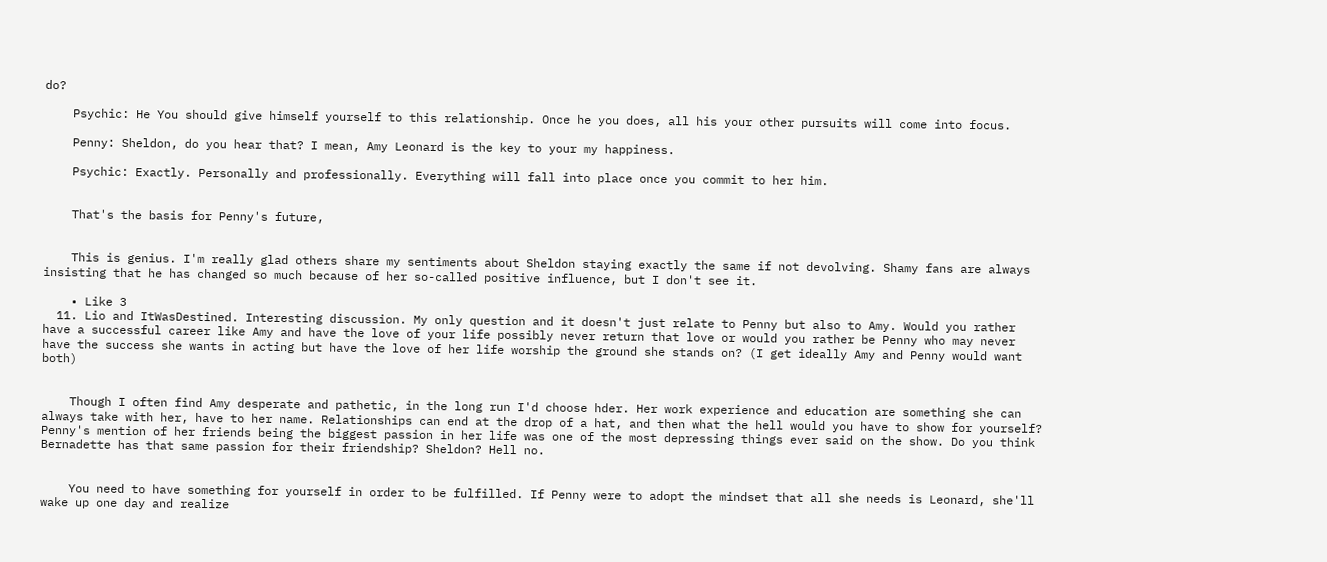do?

    Psychic: He You should give himself yourself to this relationship. Once he you does, all his your other pursuits will come into focus.

    Penny: Sheldon, do you hear that? I mean, Amy Leonard is the key to your my happiness.

    Psychic: Exactly. Personally and professionally. Everything will fall into place once you commit to her him.


    That's the basis for Penny's future,


    This is genius. I'm really glad others share my sentiments about Sheldon staying exactly the same if not devolving. Shamy fans are always insisting that he has changed so much because of her so-called positive influence, but I don't see it.

    • Like 3
  11. Lio and ItWasDestined. Interesting discussion. My only question and it doesn't just relate to Penny but also to Amy. Would you rather have a successful career like Amy and have the love of your life possibly never return that love or would you rather be Penny who may never have the success she wants in acting but have the love of her life worship the ground she stands on? (I get ideally Amy and Penny would want both)


    Though I often find Amy desperate and pathetic, in the long run I'd choose hder. Her work experience and education are something she can always take with her, have to her name. Relationships can end at the drop of a hat, and then what the hell would you have to show for yourself? Penny's mention of her friends being the biggest passion in her life was one of the most depressing things ever said on the show. Do you think Bernadette has that same passion for their friendship? Sheldon? Hell no.


    You need to have something for yourself in order to be fulfilled. If Penny were to adopt the mindset that all she needs is Leonard, she'll wake up one day and realize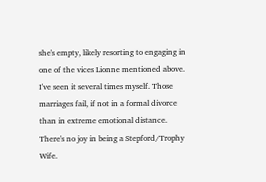she's empty, likely resorting to engaging in one of the vices Lionne mentioned above. I've seen it several times myself. Those marriages fail, if not in a formal divorce than in extreme emotional distance. There's no joy in being a Stepford/Trophy Wife.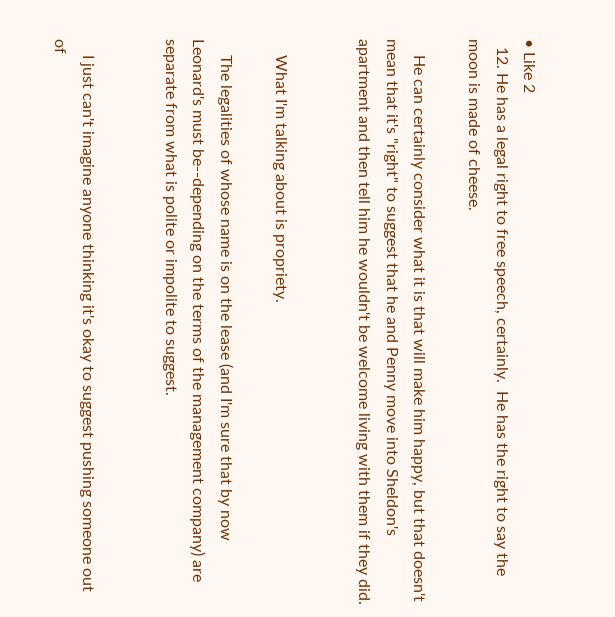• Like 2
  12. He has a legal right to free speech, certainly.  He has the right to say the moon is made of cheese.

    He can certainly consider what it is that will make him happy, but that doesn't mean that it's "right" to suggest that he and Penny move into Sheldon's apartment and then tell him he wouldn't be welcome living with them if they did.


    What I'm talking about is propriety.

    The legalities of whose name is on the lease (and I'm sure that by now Leonard's must be--depending on the terms of the management company) are separate from what is polite or impolite to suggest.


    I just can't imagine anyone thinking it's okay to suggest pushing someone out of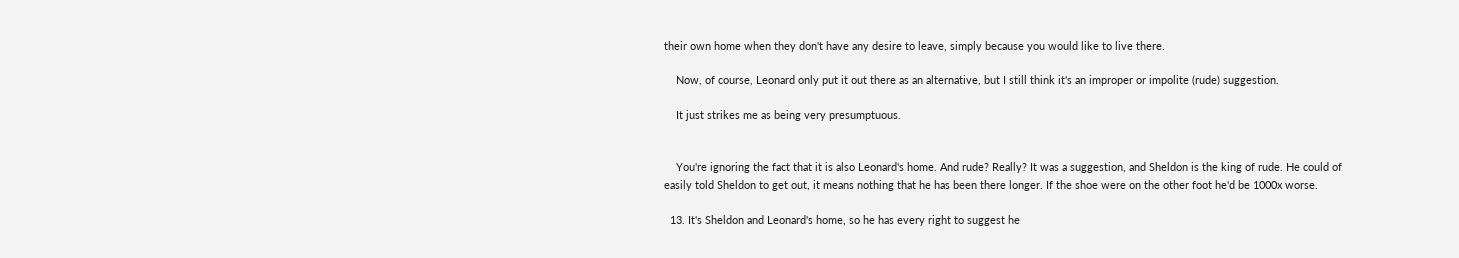their own home when they don't have any desire to leave, simply because you would like to live there.

    Now, of course, Leonard only put it out there as an alternative, but I still think it's an improper or impolite (rude) suggestion.

    It just strikes me as being very presumptuous.


    You're ignoring the fact that it is also Leonard's home. And rude? Really? It was a suggestion, and Sheldon is the king of rude. He could of easily told Sheldon to get out, it means nothing that he has been there longer. If the shoe were on the other foot he'd be 1000x worse.

  13. It's Sheldon and Leonard's home, so he has every right to suggest he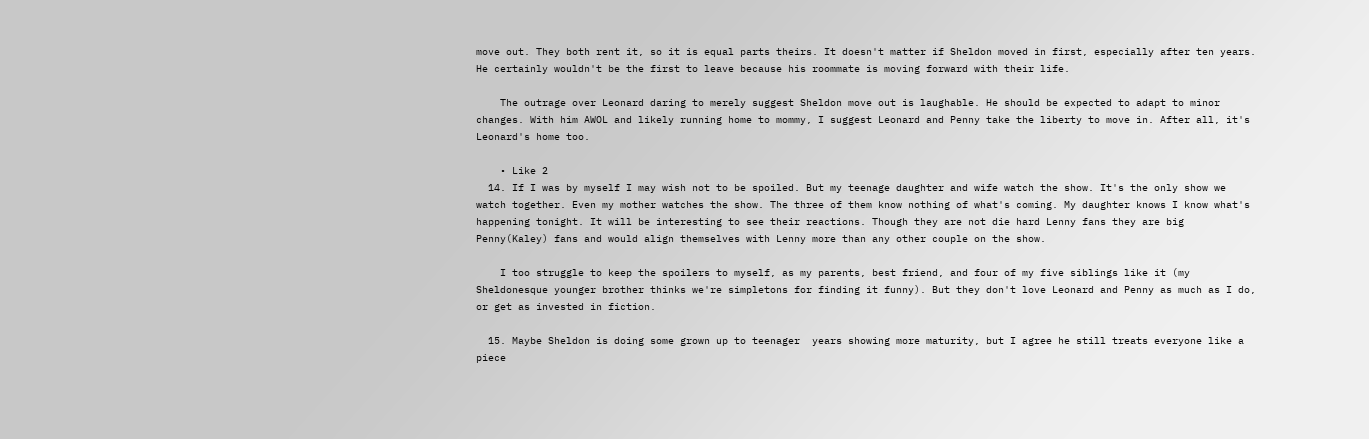move out. They both rent it, so it is equal parts theirs. It doesn't matter if Sheldon moved in first, especially after ten years. He certainly wouldn't be the first to leave because his roommate is moving forward with their life.

    The outrage over Leonard daring to merely suggest Sheldon move out is laughable. He should be expected to adapt to minor changes. With him AWOL and likely running home to mommy, I suggest Leonard and Penny take the liberty to move in. After all, it's Leonard's home too.

    • Like 2
  14. If I was by myself I may wish not to be spoiled. But my teenage daughter and wife watch the show. It's the only show we watch together. Even my mother watches the show. The three of them know nothing of what's coming. My daughter knows I know what's happening tonight. It will be interesting to see their reactions. Though they are not die hard Lenny fans they are big Penny(Kaley) fans and would align themselves with Lenny more than any other couple on the show.

    I too struggle to keep the spoilers to myself, as my parents, best friend, and four of my five siblings like it (my Sheldonesque younger brother thinks we're simpletons for finding it funny). But they don't love Leonard and Penny as much as I do, or get as invested in fiction.

  15. Maybe Sheldon is doing some grown up to teenager  years showing more maturity, but I agree he still treats everyone like a piece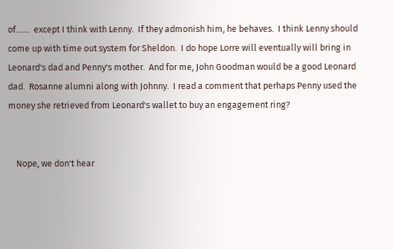of.......  except I think with Lenny.  If they admonish him, he behaves.  I think Lenny should come up with time out system for Sheldon.  I do hope Lorre will eventually will bring in Leonard's dad and Penny's mother.  And for me, John Goodman would be a good Leonard dad.  Rosanne alumni along with Johnny.  I read a comment that perhaps Penny used the money she retrieved from Leonard's wallet to buy an engagement ring?


    Nope, we don't hear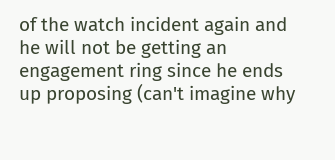of the watch incident again and he will not be getting an engagement ring since he ends up proposing (can't imagine why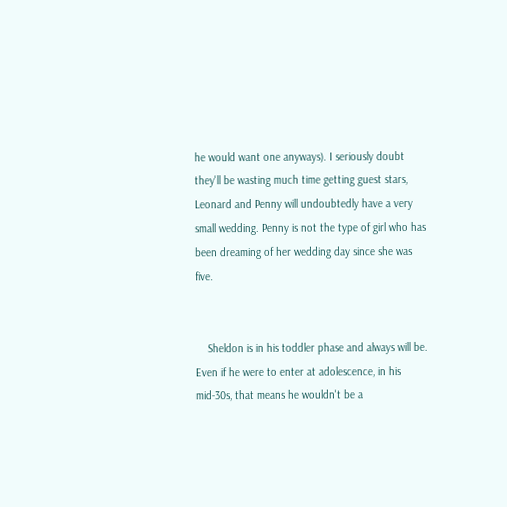he would want one anyways). I seriously doubt they'll be wasting much time getting guest stars, Leonard and Penny will undoubtedly have a very small wedding. Penny is not the type of girl who has been dreaming of her wedding day since she was five.


    Sheldon is in his toddler phase and always will be. Even if he were to enter at adolescence, in his mid-30s, that means he wouldn't be a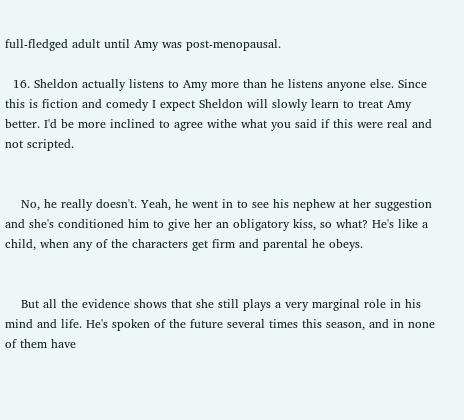full-fledged adult until Amy was post-menopausal.

  16. Sheldon actually listens to Amy more than he listens anyone else. Since this is fiction and comedy I expect Sheldon will slowly learn to treat Amy better. I'd be more inclined to agree withe what you said if this were real and not scripted.


    No, he really doesn't. Yeah, he went in to see his nephew at her suggestion and she's conditioned him to give her an obligatory kiss, so what? He's like a child, when any of the characters get firm and parental he obeys.


    But all the evidence shows that she still plays a very marginal role in his mind and life. He's spoken of the future several times this season, and in none of them have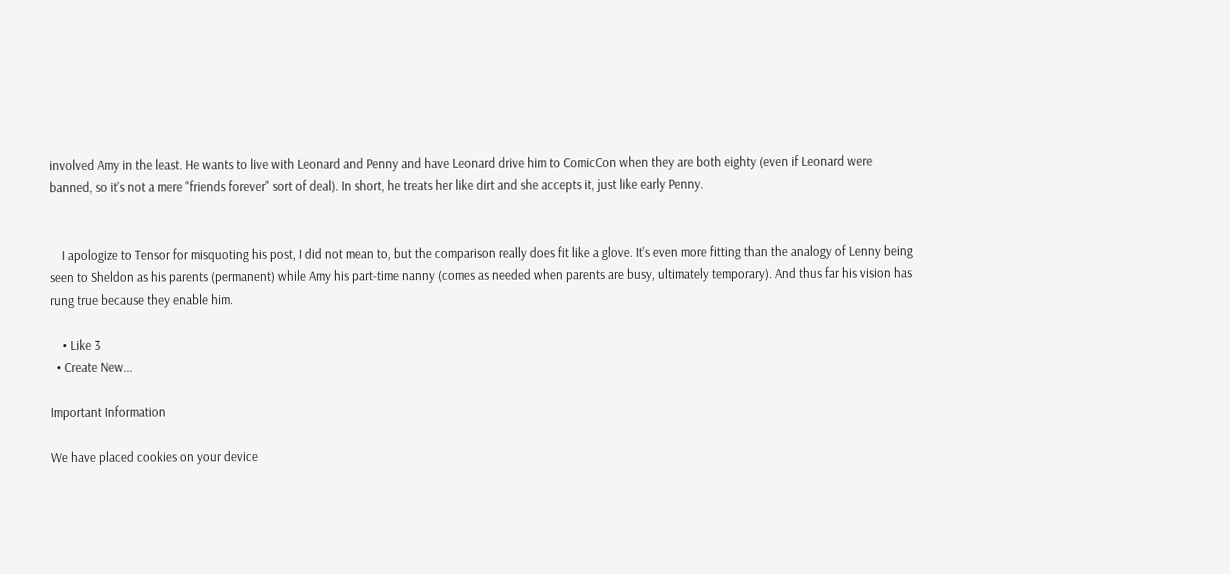involved Amy in the least. He wants to live with Leonard and Penny and have Leonard drive him to ComicCon when they are both eighty (even if Leonard were banned, so it's not a mere "friends forever" sort of deal). In short, he treats her like dirt and she accepts it, just like early Penny.


    I apologize to Tensor for misquoting his post, I did not mean to, but the comparison really does fit like a glove. It's even more fitting than the analogy of Lenny being seen to Sheldon as his parents (permanent) while Amy his part-time nanny (comes as needed when parents are busy, ultimately temporary). And thus far his vision has rung true because they enable him.

    • Like 3
  • Create New...

Important Information

We have placed cookies on your device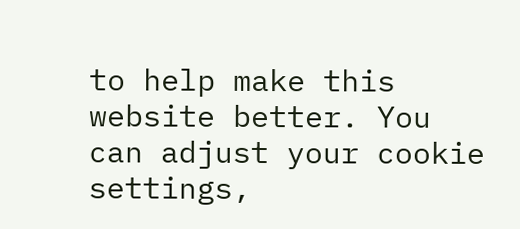to help make this website better. You can adjust your cookie settings,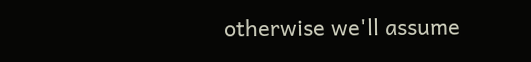otherwise we'll assume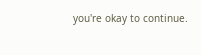you're okay to continue.